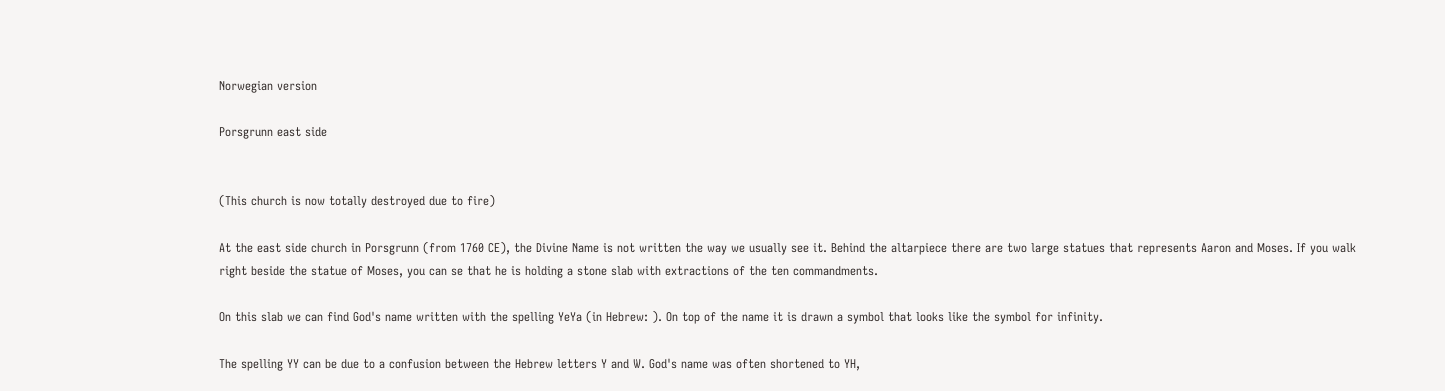Norwegian version

Porsgrunn east side


(This church is now totally destroyed due to fire)

At the east side church in Porsgrunn (from 1760 CE), the Divine Name is not written the way we usually see it. Behind the altarpiece there are two large statues that represents Aaron and Moses. If you walk right beside the statue of Moses, you can se that he is holding a stone slab with extractions of the ten commandments.

On this slab we can find God's name written with the spelling YeYa (in Hebrew: ). On top of the name it is drawn a symbol that looks like the symbol for infinity.

The spelling YY can be due to a confusion between the Hebrew letters Y and W. God's name was often shortened to YH,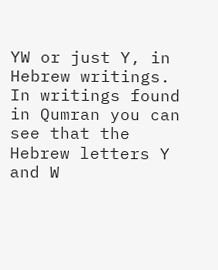YW or just Y, in Hebrew writings. In writings found in Qumran you can see that the Hebrew letters Y and W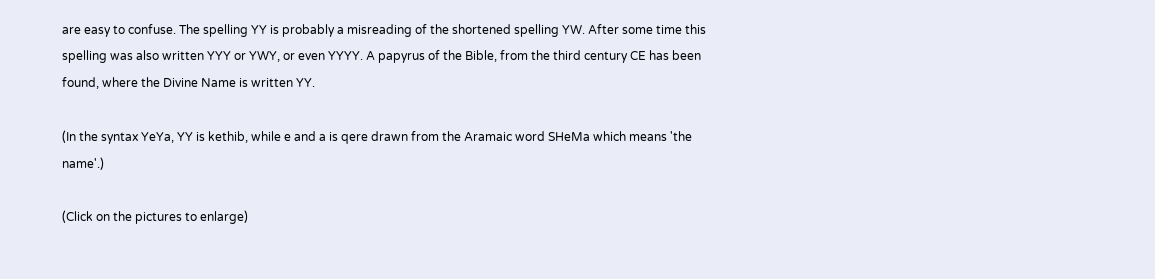are easy to confuse. The spelling YY is probably a misreading of the shortened spelling YW. After some time this spelling was also written YYY or YWY, or even YYYY. A papyrus of the Bible, from the third century CE has been found, where the Divine Name is written YY.

(In the syntax YeYa, YY is kethib, while e and a is qere drawn from the Aramaic word SHeMa which means 'the name'.)

(Click on the pictures to enlarge)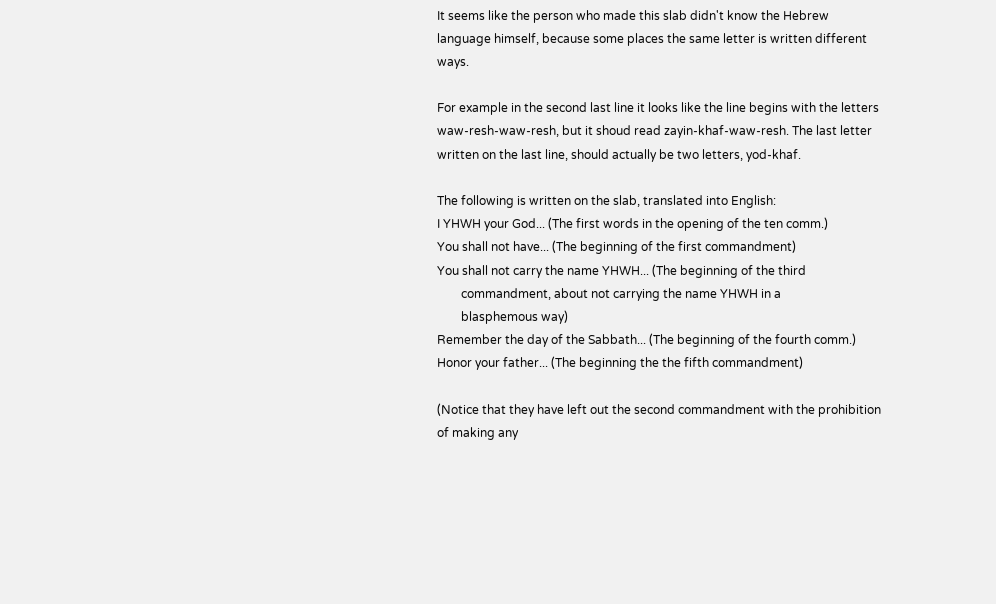It seems like the person who made this slab didn't know the Hebrew language himself, because some places the same letter is written different ways.

For example in the second last line it looks like the line begins with the letters waw-resh-waw-resh, but it shoud read zayin-khaf-waw-resh. The last letter written on the last line, should actually be two letters, yod-khaf.

The following is written on the slab, translated into English:
I YHWH your God... (The first words in the opening of the ten comm.)
You shall not have... (The beginning of the first commandment)
You shall not carry the name YHWH... (The beginning of the third
        commandment, about not carrying the name YHWH in a
        blasphemous way)
Remember the day of the Sabbath... (The beginning of the fourth comm.)
Honor your father... (The beginning the the fifth commandment)

(Notice that they have left out the second commandment with the prohibition of making any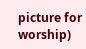picture for worship)